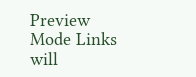Preview Mode Links will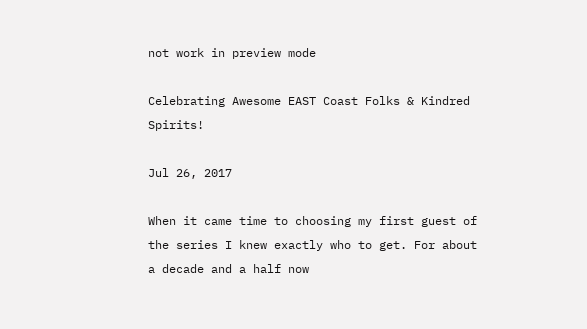not work in preview mode

Celebrating Awesome EAST Coast Folks & Kindred Spirits!

Jul 26, 2017

When it came time to choosing my first guest of the series I knew exactly who to get. For about a decade and a half now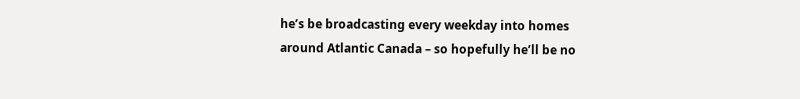he’s be broadcasting every weekday into homes around Atlantic Canada – so hopefully he’ll be no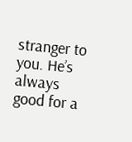stranger to you. He’s always good for a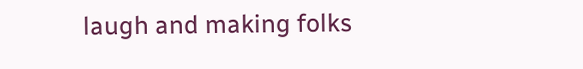laugh and making folks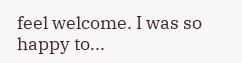feel welcome. I was so happy to...